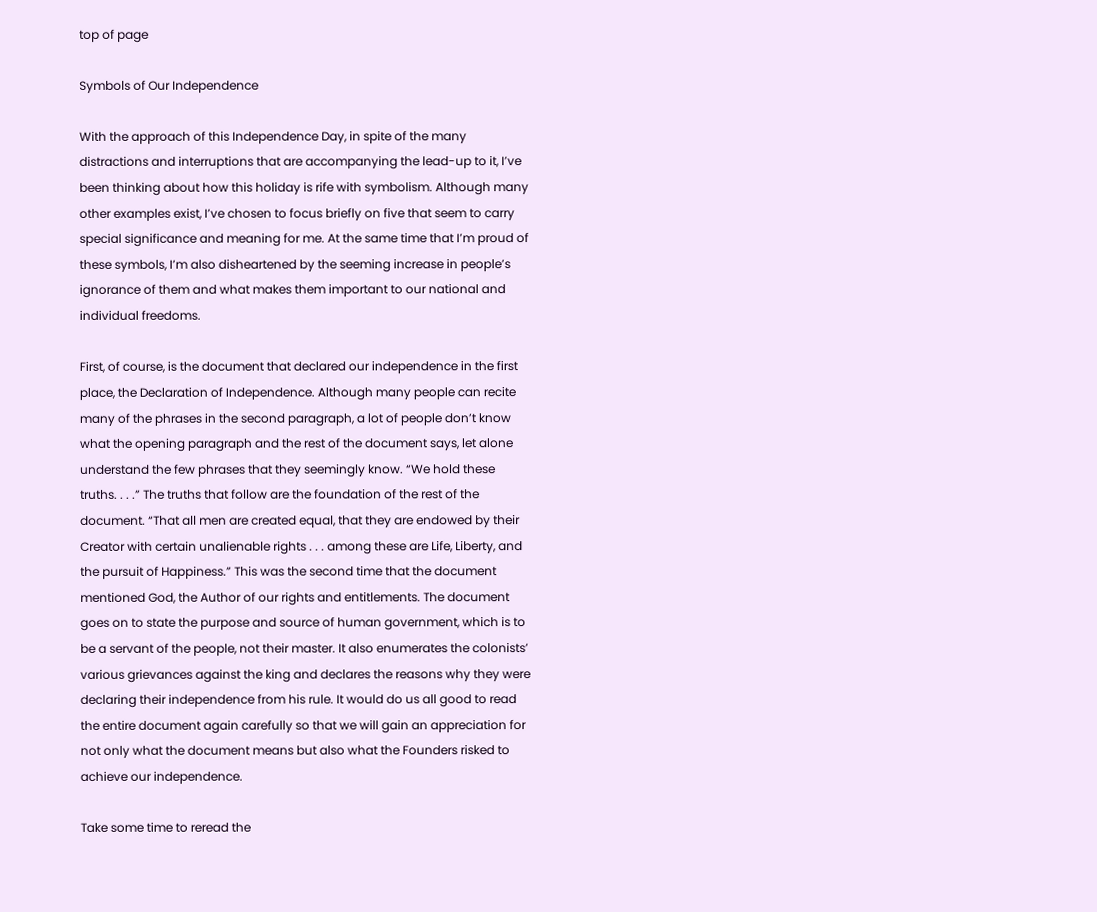top of page

Symbols of Our Independence

With the approach of this Independence Day, in spite of the many distractions and interruptions that are accompanying the lead-up to it, I’ve been thinking about how this holiday is rife with symbolism. Although many other examples exist, I’ve chosen to focus briefly on five that seem to carry special significance and meaning for me. At the same time that I’m proud of these symbols, I’m also disheartened by the seeming increase in people’s ignorance of them and what makes them important to our national and individual freedoms.

First, of course, is the document that declared our independence in the first place, the Declaration of Independence. Although many people can recite many of the phrases in the second paragraph, a lot of people don’t know what the opening paragraph and the rest of the document says, let alone understand the few phrases that they seemingly know. “We hold these truths. . . .” The truths that follow are the foundation of the rest of the document. “That all men are created equal, that they are endowed by their Creator with certain unalienable rights . . . among these are Life, Liberty, and the pursuit of Happiness.” This was the second time that the document mentioned God, the Author of our rights and entitlements. The document goes on to state the purpose and source of human government, which is to be a servant of the people, not their master. It also enumerates the colonists’ various grievances against the king and declares the reasons why they were declaring their independence from his rule. It would do us all good to read the entire document again carefully so that we will gain an appreciation for not only what the document means but also what the Founders risked to achieve our independence.

Take some time to reread the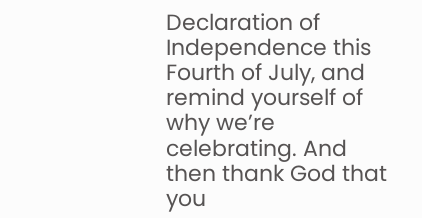Declaration of Independence this Fourth of July, and remind yourself of why we’re celebrating. And then thank God that you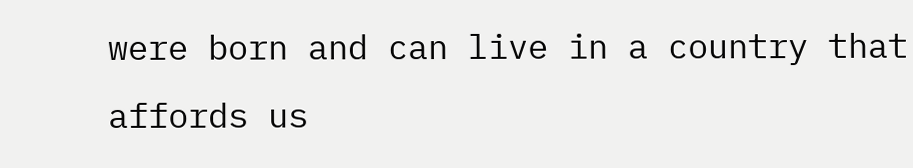were born and can live in a country that affords us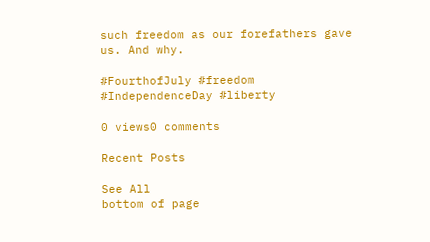such freedom as our forefathers gave us. And why.

#FourthofJuly #freedom #IndependenceDay #liberty

0 views0 comments

Recent Posts

See All
bottom of page